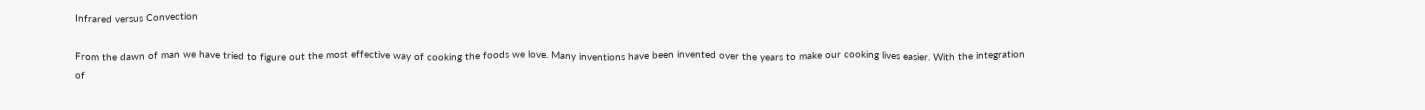Infrared versus Convection

From the dawn of man we have tried to figure out the most effective way of cooking the foods we love. Many inventions have been invented over the years to make our cooking lives easier. With the integration of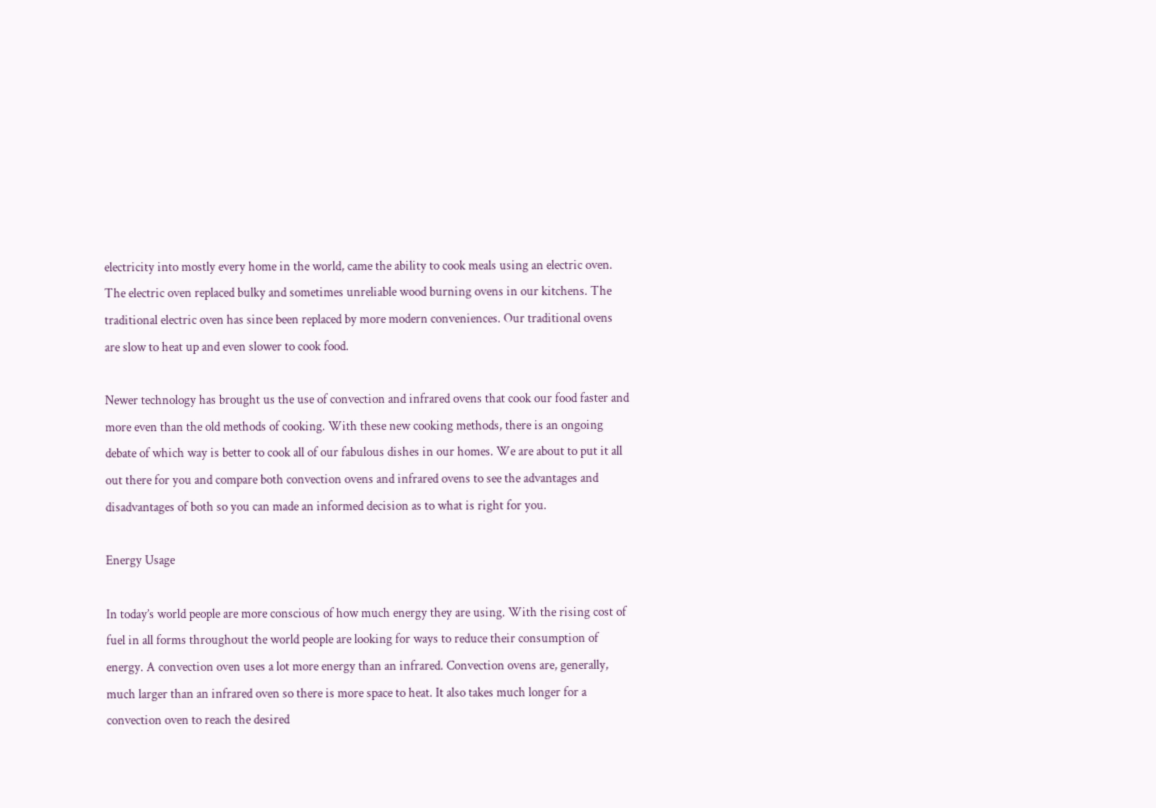electricity into mostly every home in the world, came the ability to cook meals using an electric oven. The electric oven replaced bulky and sometimes unreliable wood burning ovens in our kitchens. The traditional electric oven has since been replaced by more modern conveniences. Our traditional ovens are slow to heat up and even slower to cook food.

Newer technology has brought us the use of convection and infrared ovens that cook our food faster and more even than the old methods of cooking. With these new cooking methods, there is an ongoing debate of which way is better to cook all of our fabulous dishes in our homes. We are about to put it all out there for you and compare both convection ovens and infrared ovens to see the advantages and disadvantages of both so you can made an informed decision as to what is right for you.

Energy Usage

In today’s world people are more conscious of how much energy they are using. With the rising cost of fuel in all forms throughout the world people are looking for ways to reduce their consumption of energy. A convection oven uses a lot more energy than an infrared. Convection ovens are, generally, much larger than an infrared oven so there is more space to heat. It also takes much longer for a convection oven to reach the desired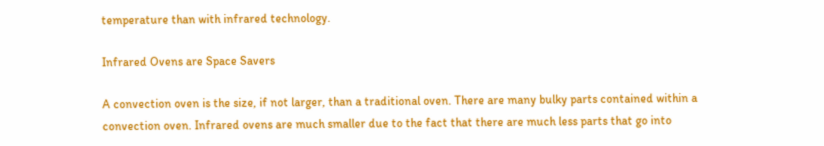temperature than with infrared technology.

Infrared Ovens are Space Savers

A convection oven is the size, if not larger, than a traditional oven. There are many bulky parts contained within a convection oven. Infrared ovens are much smaller due to the fact that there are much less parts that go into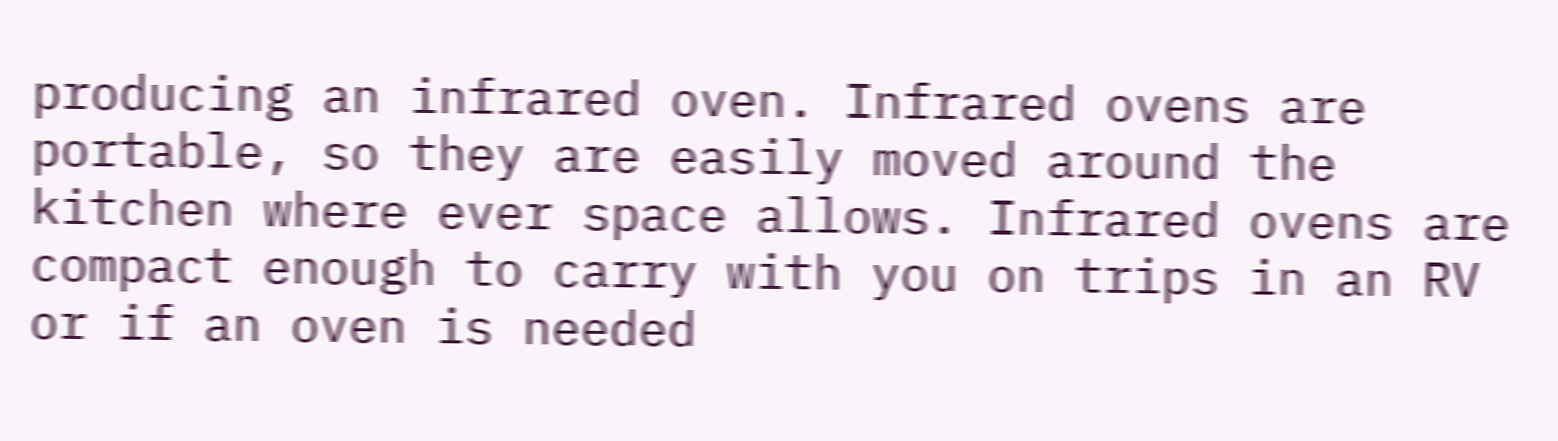producing an infrared oven. Infrared ovens are portable, so they are easily moved around the kitchen where ever space allows. Infrared ovens are compact enough to carry with you on trips in an RV or if an oven is needed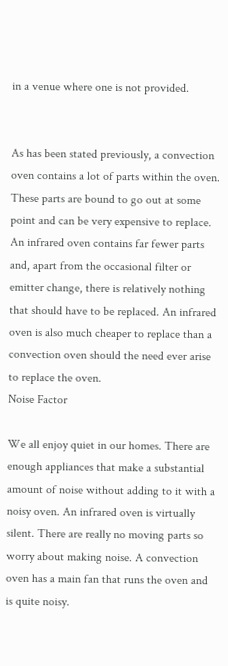in a venue where one is not provided.


As has been stated previously, a convection oven contains a lot of parts within the oven. These parts are bound to go out at some point and can be very expensive to replace. An infrared oven contains far fewer parts and, apart from the occasional filter or emitter change, there is relatively nothing that should have to be replaced. An infrared oven is also much cheaper to replace than a convection oven should the need ever arise to replace the oven.
Noise Factor

We all enjoy quiet in our homes. There are enough appliances that make a substantial amount of noise without adding to it with a noisy oven. An infrared oven is virtually silent. There are really no moving parts so worry about making noise. A convection oven has a main fan that runs the oven and is quite noisy.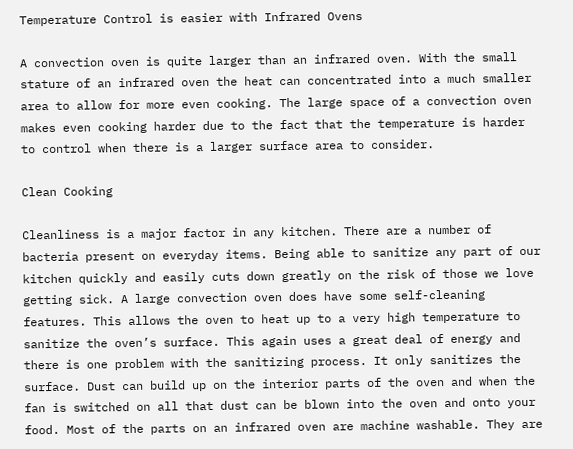Temperature Control is easier with Infrared Ovens

A convection oven is quite larger than an infrared oven. With the small stature of an infrared oven the heat can concentrated into a much smaller area to allow for more even cooking. The large space of a convection oven makes even cooking harder due to the fact that the temperature is harder to control when there is a larger surface area to consider.

Clean Cooking

Cleanliness is a major factor in any kitchen. There are a number of bacteria present on everyday items. Being able to sanitize any part of our kitchen quickly and easily cuts down greatly on the risk of those we love getting sick. A large convection oven does have some self-cleaning features. This allows the oven to heat up to a very high temperature to sanitize the oven’s surface. This again uses a great deal of energy and there is one problem with the sanitizing process. It only sanitizes the surface. Dust can build up on the interior parts of the oven and when the fan is switched on all that dust can be blown into the oven and onto your food. Most of the parts on an infrared oven are machine washable. They are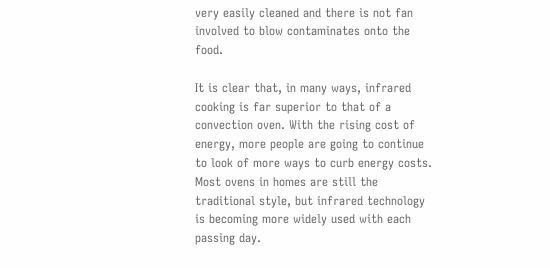very easily cleaned and there is not fan involved to blow contaminates onto the food.

It is clear that, in many ways, infrared cooking is far superior to that of a convection oven. With the rising cost of energy, more people are going to continue to look of more ways to curb energy costs. Most ovens in homes are still the traditional style, but infrared technology is becoming more widely used with each passing day.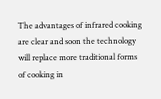The advantages of infrared cooking are clear and soon the technology will replace more traditional forms of cooking in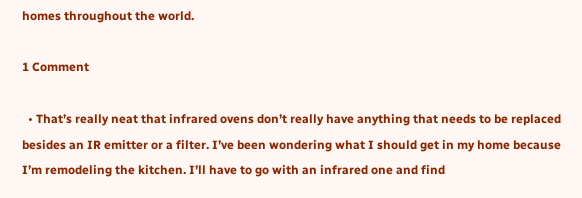homes throughout the world.

1 Comment

  • That’s really neat that infrared ovens don’t really have anything that needs to be replaced besides an IR emitter or a filter. I’ve been wondering what I should get in my home because I’m remodeling the kitchen. I’ll have to go with an infrared one and find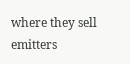where they sell emitters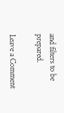and filters to be prepared.

Leave a Comment